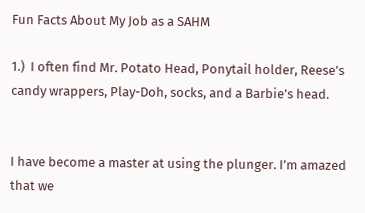Fun Facts About My Job as a SAHM

1.)  I often find Mr. Potato Head, Ponytail holder, Reese’s candy wrappers, Play-Doh, socks, and a Barbie’s head.


I have become a master at using the plunger. I’m amazed that we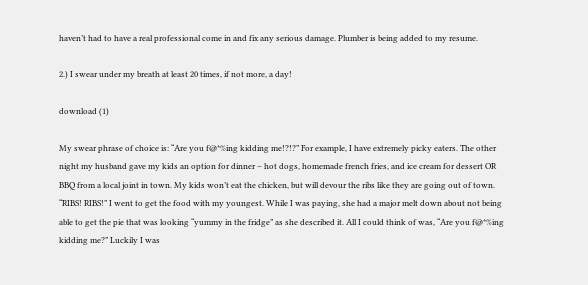haven’t had to have a real professional come in and fix any serious damage. Plumber is being added to my resume.

2.) I swear under my breath at least 20 times, if not more, a day!

download (1)

My swear phrase of choice is: “Are you f@*%ing kidding me!?!?” For example, I have extremely picky eaters. The other night my husband gave my kids an option for dinner – hot dogs, homemade french fries, and ice cream for dessert OR BBQ from a local joint in town. My kids won’t eat the chicken, but will devour the ribs like they are going out of town. “RIBS! RIBS!” I went to get the food with my youngest. While I was paying, she had a major melt down about not being able to get the pie that was looking “yummy in the fridge” as she described it. All I could think of was, “Are you f@*%ing kidding me?” Luckily I was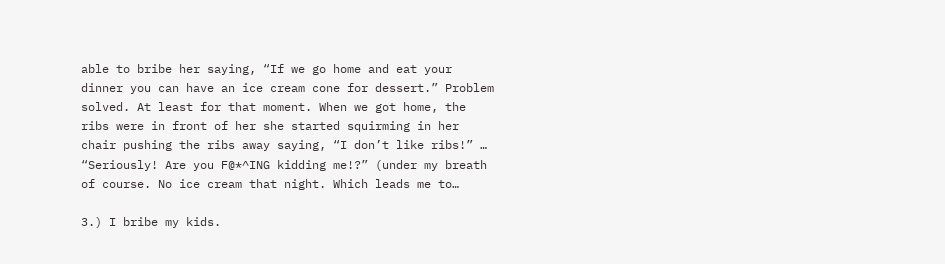able to bribe her saying, “If we go home and eat your dinner you can have an ice cream cone for dessert.” Problem solved. At least for that moment. When we got home, the ribs were in front of her she started squirming in her chair pushing the ribs away saying, “I don’t like ribs!” … “Seriously! Are you F@*^ING kidding me!?” (under my breath of course. No ice cream that night. Which leads me to…

3.) I bribe my kids.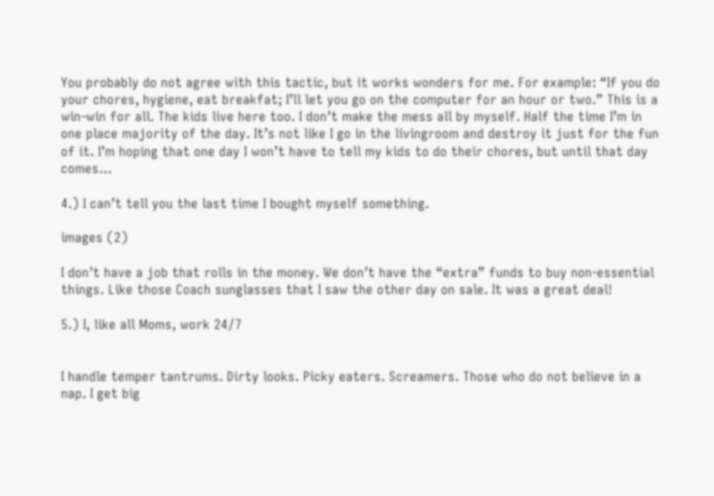You probably do not agree with this tactic, but it works wonders for me. For example: “If you do your chores, hygiene, eat breakfat; I’ll let you go on the computer for an hour or two.” This is a win-win for all. The kids live here too. I don’t make the mess all by myself. Half the time I’m in one place majority of the day. It’s not like I go in the livingroom and destroy it just for the fun of it. I’m hoping that one day I won’t have to tell my kids to do their chores, but until that day comes…

4.) I can’t tell you the last time I bought myself something.

images (2)

I don’t have a job that rolls in the money. We don’t have the “extra” funds to buy non-essential things. Like those Coach sunglasses that I saw the other day on sale. It was a great deal!

5.) I, like all Moms, work 24/7


I handle temper tantrums. Dirty looks. Picky eaters. Screamers. Those who do not believe in a nap. I get big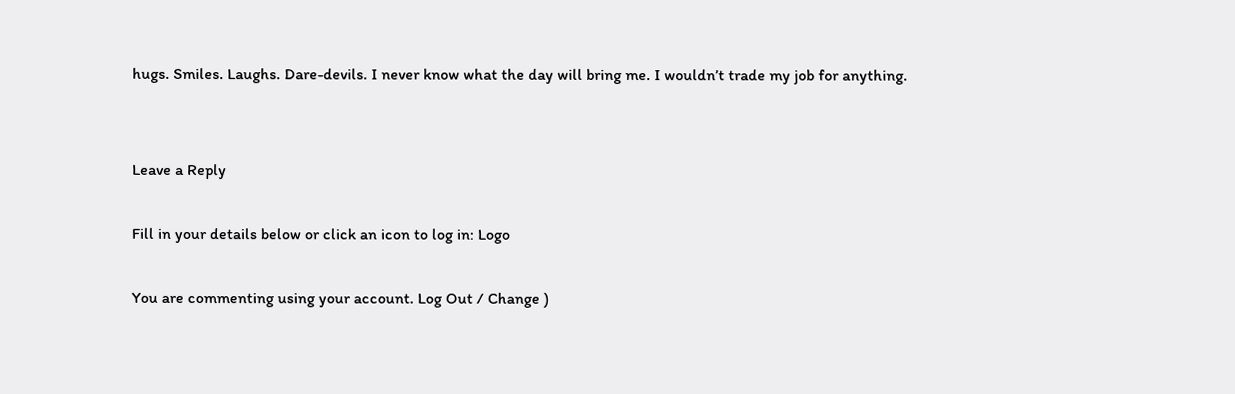hugs. Smiles. Laughs. Dare-devils. I never know what the day will bring me. I wouldn’t trade my job for anything.


Leave a Reply

Fill in your details below or click an icon to log in: Logo

You are commenting using your account. Log Out / Change )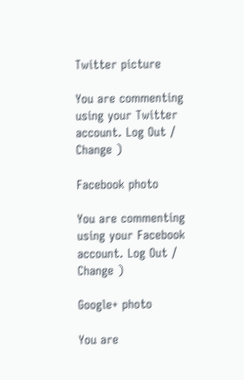Twitter picture

You are commenting using your Twitter account. Log Out / Change )

Facebook photo

You are commenting using your Facebook account. Log Out / Change )

Google+ photo

You are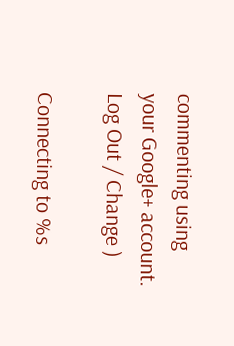commenting using your Google+ account. Log Out / Change )

Connecting to %s